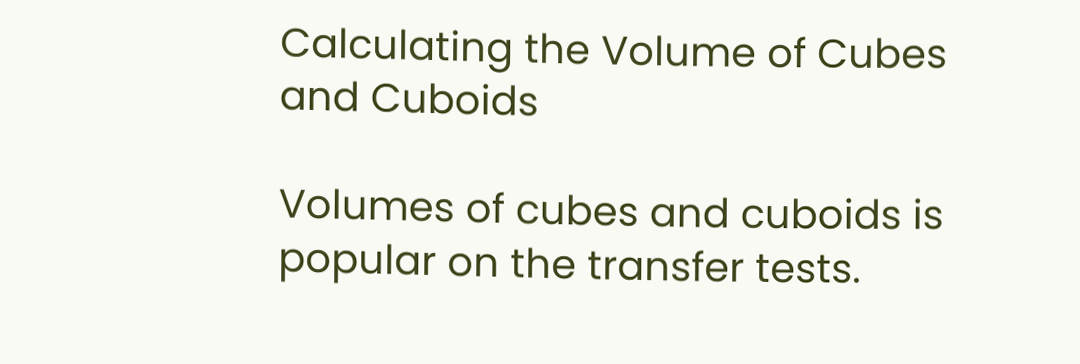Calculating the Volume of Cubes and Cuboids

Volumes of cubes and cuboids is popular on the transfer tests.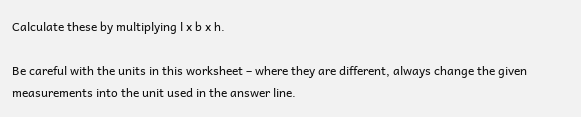Calculate these by multiplying l x b x h.

Be careful with the units in this worksheet – where they are different, always change the given measurements into the unit used in the answer line.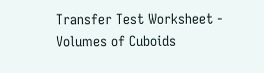Transfer Test Worksheet - Volumes of Cuboids